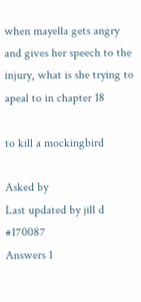when mayella gets angry and gives her speech to the injury, what is she trying to apeal to in chapter 18

to kill a mockingbird

Asked by
Last updated by jill d #170087
Answers 1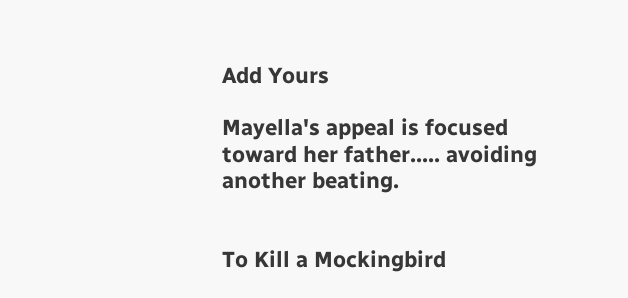Add Yours

Mayella's appeal is focused toward her father..... avoiding another beating.


To Kill a Mockingbird